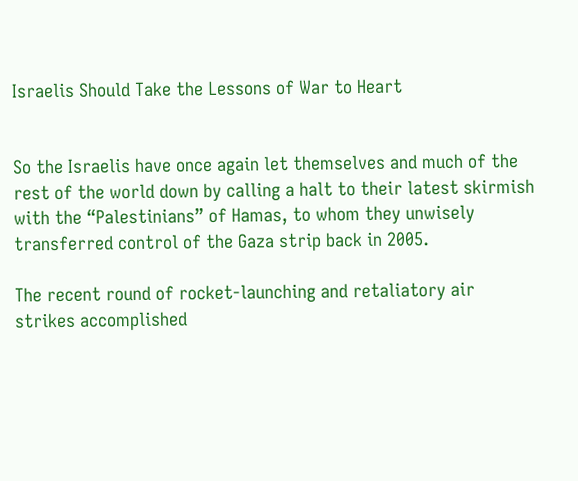Israelis Should Take the Lessons of War to Heart


So the Israelis have once again let themselves and much of the rest of the world down by calling a halt to their latest skirmish with the “Palestinians” of Hamas, to whom they unwisely transferred control of the Gaza strip back in 2005.

The recent round of rocket-launching and retaliatory air strikes accomplished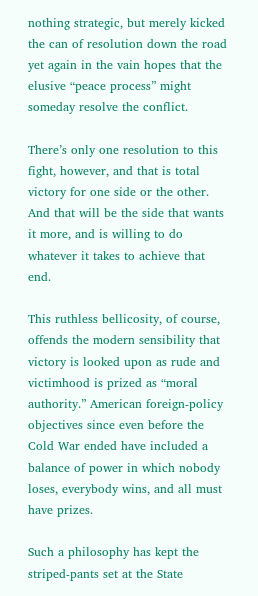nothing strategic, but merely kicked the can of resolution down the road yet again in the vain hopes that the elusive “peace process” might someday resolve the conflict.

There’s only one resolution to this fight, however, and that is total victory for one side or the other. And that will be the side that wants it more, and is willing to do whatever it takes to achieve that end.

This ruthless bellicosity, of course, offends the modern sensibility that victory is looked upon as rude and victimhood is prized as “moral authority.” American foreign-policy objectives since even before the Cold War ended have included a balance of power in which nobody loses, everybody wins, and all must have prizes.

Such a philosophy has kept the striped-pants set at the State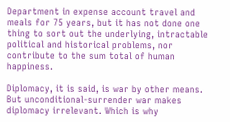Department in expense account travel and meals for 75 years, but it has not done one thing to sort out the underlying, intractable political and historical problems, nor contribute to the sum total of human happiness.

Diplomacy, it is said, is war by other means. But unconditional-surrender war makes diplomacy irrelevant. Which is why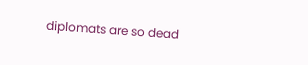diplomats are so dead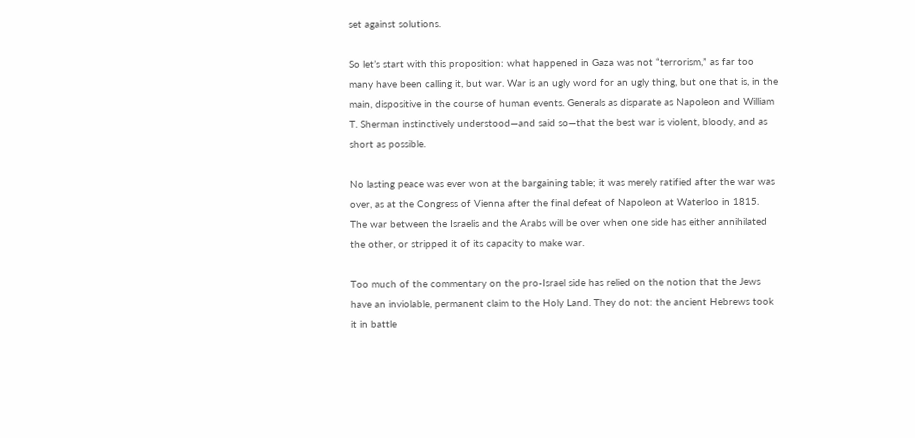set against solutions.

So let’s start with this proposition: what happened in Gaza was not “terrorism,” as far too many have been calling it, but war. War is an ugly word for an ugly thing, but one that is, in the main, dispositive in the course of human events. Generals as disparate as Napoleon and William T. Sherman instinctively understood—and said so—that the best war is violent, bloody, and as short as possible.

No lasting peace was ever won at the bargaining table; it was merely ratified after the war was over, as at the Congress of Vienna after the final defeat of Napoleon at Waterloo in 1815.  The war between the Israelis and the Arabs will be over when one side has either annihilated the other, or stripped it of its capacity to make war.

Too much of the commentary on the pro-Israel side has relied on the notion that the Jews have an inviolable, permanent claim to the Holy Land. They do not: the ancient Hebrews took it in battle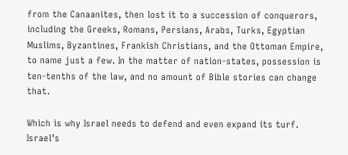from the Canaanites, then lost it to a succession of conquerors, including the Greeks, Romans, Persians, Arabs, Turks, Egyptian Muslims, Byzantines, Frankish Christians, and the Ottoman Empire, to name just a few. In the matter of nation-states, possession is ten-tenths of the law, and no amount of Bible stories can change that.

Which is why Israel needs to defend and even expand its turf. Israel’s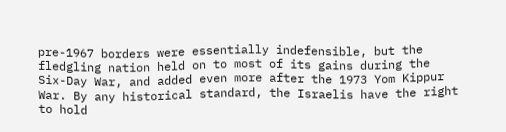pre-1967 borders were essentially indefensible, but the fledgling nation held on to most of its gains during the Six-Day War, and added even more after the 1973 Yom Kippur War. By any historical standard, the Israelis have the right to hold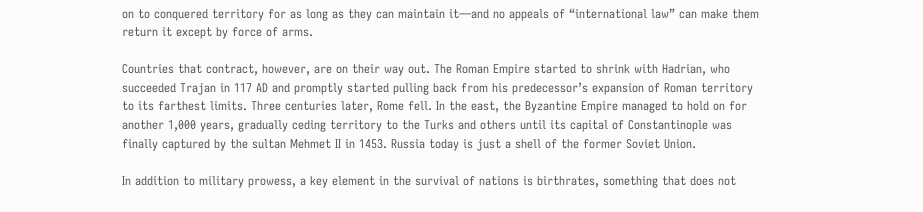on to conquered territory for as long as they can maintain it—and no appeals of “international law” can make them return it except by force of arms.

Countries that contract, however, are on their way out. The Roman Empire started to shrink with Hadrian, who succeeded Trajan in 117 AD and promptly started pulling back from his predecessor’s expansion of Roman territory to its farthest limits. Three centuries later, Rome fell. In the east, the Byzantine Empire managed to hold on for another 1,000 years, gradually ceding territory to the Turks and others until its capital of Constantinople was finally captured by the sultan Mehmet II in 1453. Russia today is just a shell of the former Soviet Union.

In addition to military prowess, a key element in the survival of nations is birthrates, something that does not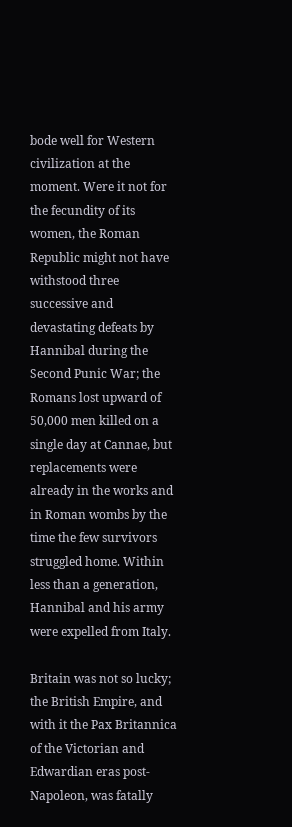bode well for Western civilization at the moment. Were it not for the fecundity of its women, the Roman Republic might not have withstood three successive and devastating defeats by Hannibal during the Second Punic War; the Romans lost upward of 50,000 men killed on a single day at Cannae, but replacements were already in the works and in Roman wombs by the time the few survivors struggled home. Within less than a generation, Hannibal and his army were expelled from Italy.

Britain was not so lucky; the British Empire, and with it the Pax Britannica of the Victorian and Edwardian eras post-Napoleon, was fatally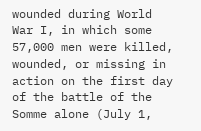wounded during World War I, in which some 57,000 men were killed, wounded, or missing in action on the first day of the battle of the Somme alone (July 1,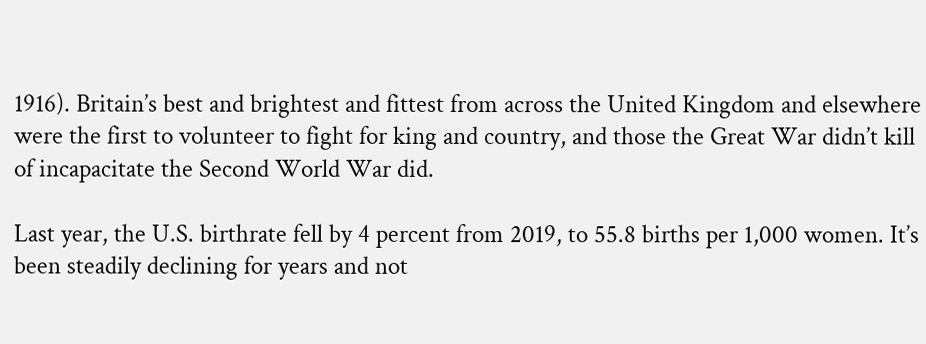1916). Britain’s best and brightest and fittest from across the United Kingdom and elsewhere were the first to volunteer to fight for king and country, and those the Great War didn’t kill of incapacitate the Second World War did.

Last year, the U.S. birthrate fell by 4 percent from 2019, to 55.8 births per 1,000 women. It’s been steadily declining for years and not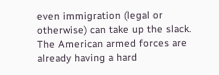even immigration (legal or otherwise) can take up the slack. The American armed forces are already having a hard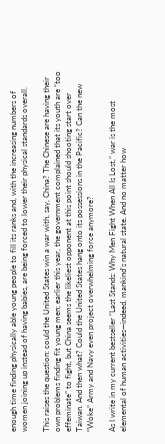enough time finding physically able young people to fill its ranks and, with the increasing numbers of women joining up instead of having babies, are being forced to lower their physical standards overall.

This raises the question: could the United States win a war with, say, China? The Chinese are having their own problems finding fit young men; earlier this year, the government complained that its youth are “too effeminate” to fight, but China seems the likeliest opponent at this point should shooting start over Taiwan. And then what? Could the United States hang onto its possessions in the Pacific? Can the new “Woke” Army and Navy even project overwhelming force anymore?

As I write in my current bestseller “Last Stands: Why Men Fight When All Is Lost,” war is the most elemental of human activities—indeed, mankind’s natural state. And no matter how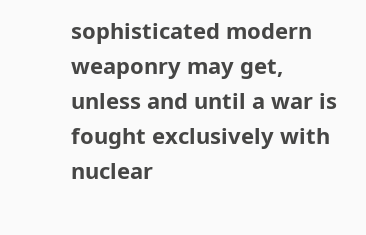sophisticated modern weaponry may get, unless and until a war is fought exclusively with nuclear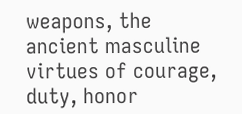weapons, the ancient masculine virtues of courage, duty, honor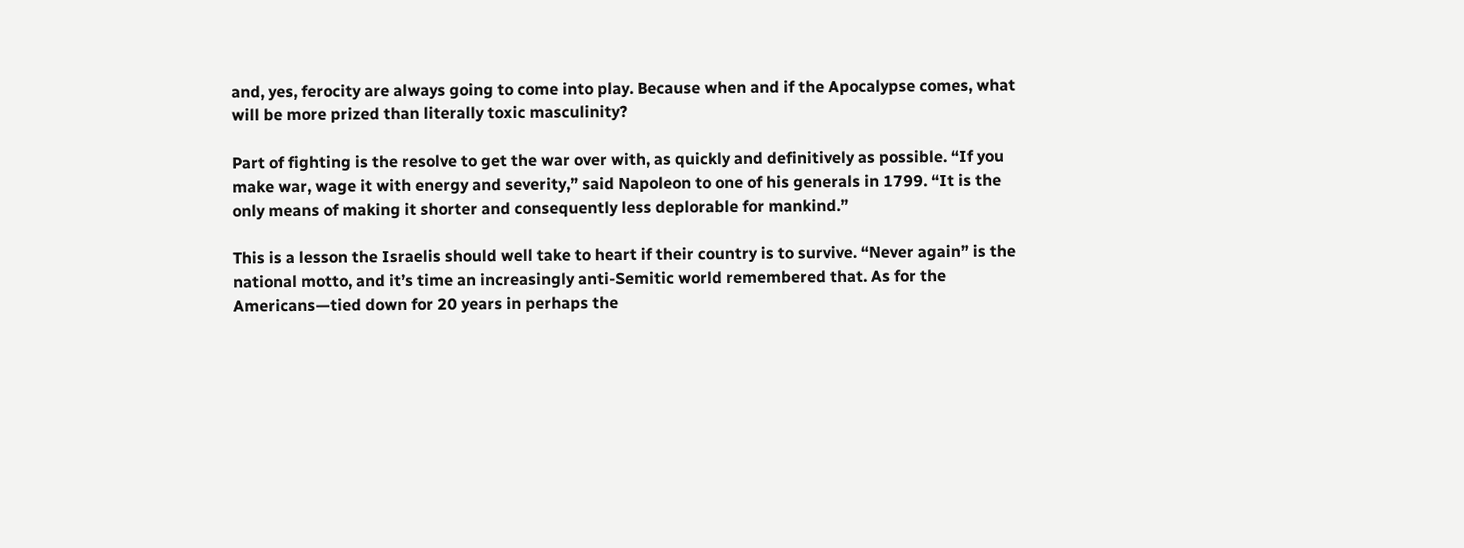and, yes, ferocity are always going to come into play. Because when and if the Apocalypse comes, what will be more prized than literally toxic masculinity?

Part of fighting is the resolve to get the war over with, as quickly and definitively as possible. “If you make war, wage it with energy and severity,” said Napoleon to one of his generals in 1799. “It is the only means of making it shorter and consequently less deplorable for mankind.”

This is a lesson the Israelis should well take to heart if their country is to survive. “Never again” is the national motto, and it’s time an increasingly anti-Semitic world remembered that. As for the Americans—tied down for 20 years in perhaps the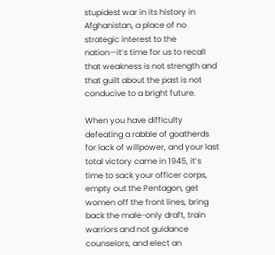stupidest war in its history in Afghanistan, a place of no strategic interest to the nation—it’s time for us to recall that weakness is not strength and that guilt about the past is not conducive to a bright future.

When you have difficulty defeating a rabble of goatherds for lack of willpower, and your last total victory came in 1945, it’s time to sack your officer corps, empty out the Pentagon, get women off the front lines, bring back the male-only draft, train warriors and not guidance counselors, and elect an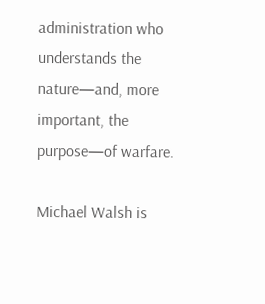administration who understands the nature—and, more important, the purpose—of warfare.

Michael Walsh is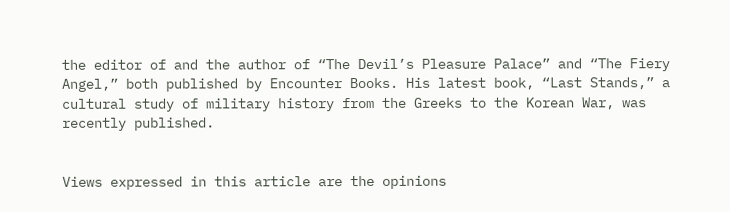the editor of and the author of “The Devil’s Pleasure Palace” and “The Fiery Angel,” both published by Encounter Books. His latest book, “Last Stands,” a cultural study of military history from the Greeks to the Korean War, was recently published.


Views expressed in this article are the opinions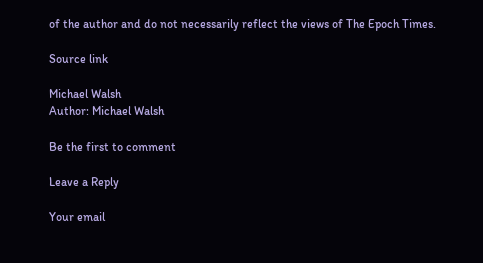of the author and do not necessarily reflect the views of The Epoch Times.

Source link

Michael Walsh
Author: Michael Walsh

Be the first to comment

Leave a Reply

Your email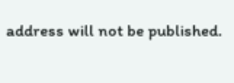address will not be published.